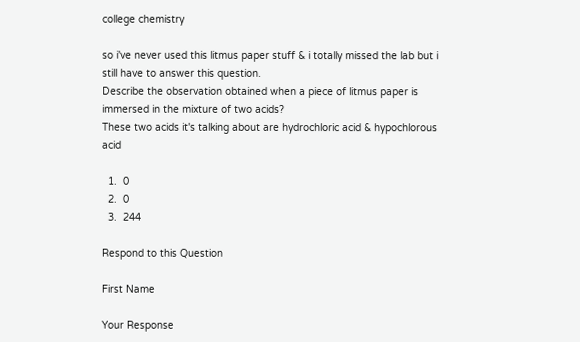college chemistry

so i've never used this litmus paper stuff & i totally missed the lab but i still have to answer this question.
Describe the observation obtained when a piece of litmus paper is immersed in the mixture of two acids?
These two acids it's talking about are hydrochloric acid & hypochlorous acid

  1.  0
  2.  0
  3.  244

Respond to this Question

First Name

Your Response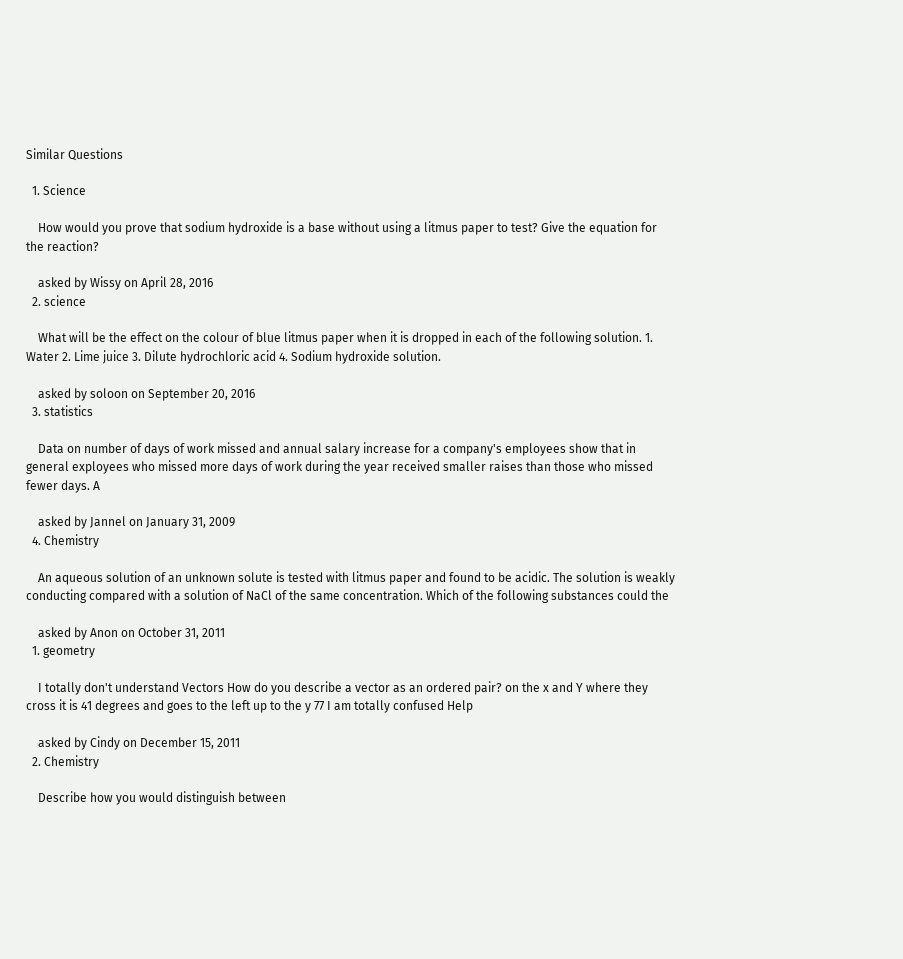Similar Questions

  1. Science

    How would you prove that sodium hydroxide is a base without using a litmus paper to test? Give the equation for the reaction?

    asked by Wissy on April 28, 2016
  2. science

    What will be the effect on the colour of blue litmus paper when it is dropped in each of the following solution. 1. Water 2. Lime juice 3. Dilute hydrochloric acid 4. Sodium hydroxide solution.

    asked by soloon on September 20, 2016
  3. statistics

    Data on number of days of work missed and annual salary increase for a company's employees show that in general exployees who missed more days of work during the year received smaller raises than those who missed fewer days. A

    asked by Jannel on January 31, 2009
  4. Chemistry

    An aqueous solution of an unknown solute is tested with litmus paper and found to be acidic. The solution is weakly conducting compared with a solution of NaCl of the same concentration. Which of the following substances could the

    asked by Anon on October 31, 2011
  1. geometry

    I totally don't understand Vectors How do you describe a vector as an ordered pair? on the x and Y where they cross it is 41 degrees and goes to the left up to the y 77 I am totally confused Help

    asked by Cindy on December 15, 2011
  2. Chemistry

    Describe how you would distinguish between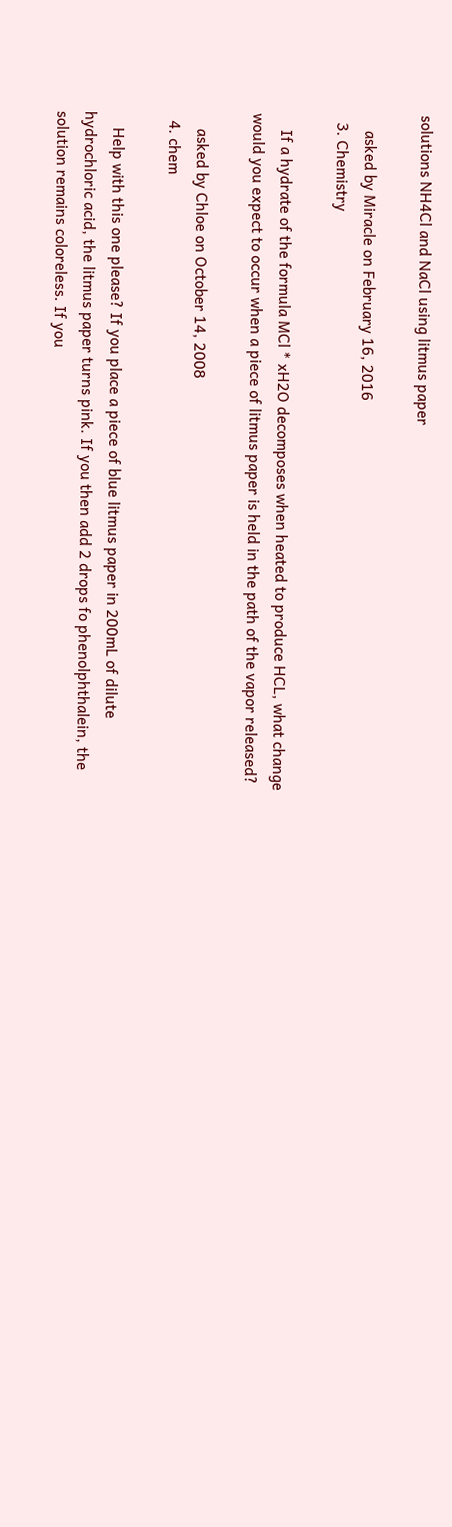solutions NH4Cl and NaCl using litmus paper

    asked by Miracle on February 16, 2016
  3. Chemistry

    If a hydrate of the formula MCl * xH2O decomposes when heated to produce HCL, what change would you expect to occur when a piece of litmus paper is held in the path of the vapor released?

    asked by Chloe on October 14, 2008
  4. chem

    Help with this one please? If you place a piece of blue litmus paper in 200mL of dilute hydrochloric acid, the litmus paper turns pink. If you then add 2 drops fo phenolphthalein, the solution remains coloreless. If you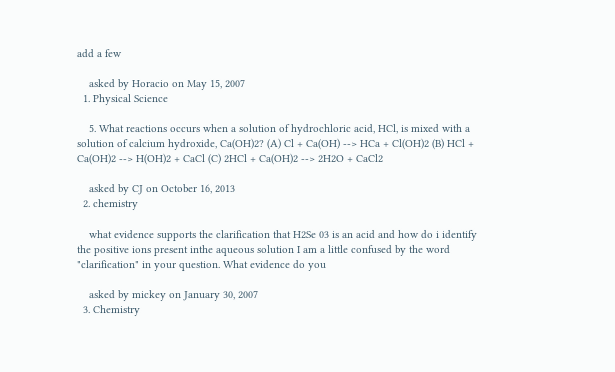add a few

    asked by Horacio on May 15, 2007
  1. Physical Science

    5. What reactions occurs when a solution of hydrochloric acid, HCl, is mixed with a solution of calcium hydroxide, Ca(OH)2? (A) Cl + Ca(OH) --> HCa + Cl(OH)2 (B) HCl + Ca(OH)2 --> H(OH)2 + CaCl (C) 2HCl + Ca(OH)2 --> 2H2O + CaCl2

    asked by CJ on October 16, 2013
  2. chemistry

    what evidence supports the clarification that H2Se 03 is an acid and how do i identify the positive ions present inthe aqueous solution I am a little confused by the word "clarification" in your question. What evidence do you

    asked by mickey on January 30, 2007
  3. Chemistry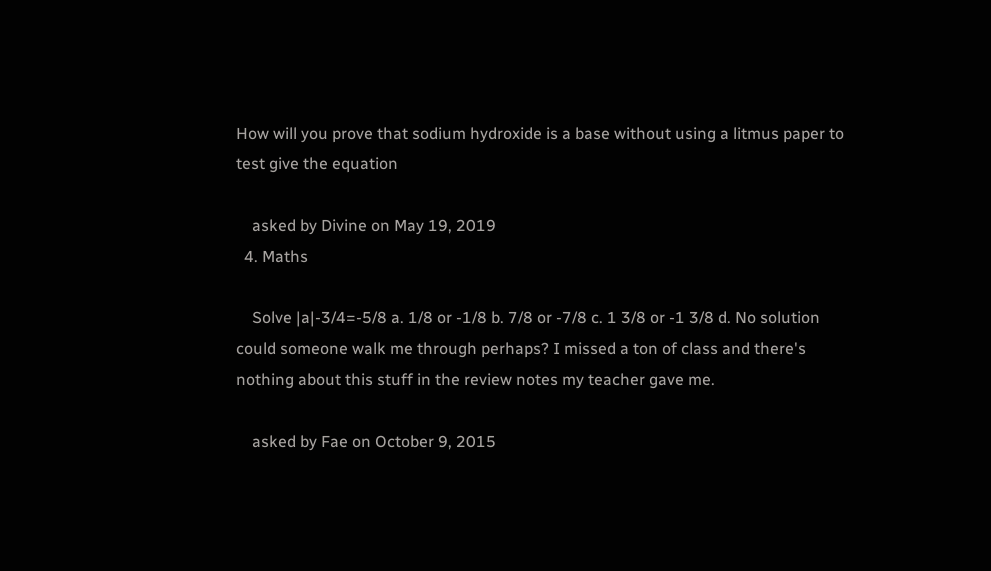How will you prove that sodium hydroxide is a base without using a litmus paper to test give the equation

    asked by Divine on May 19, 2019
  4. Maths

    Solve |a|-3/4=-5/8 a. 1/8 or -1/8 b. 7/8 or -7/8 c. 1 3/8 or -1 3/8 d. No solution could someone walk me through perhaps? I missed a ton of class and there's nothing about this stuff in the review notes my teacher gave me.

    asked by Fae on October 9, 2015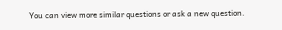You can view more similar questions or ask a new question.